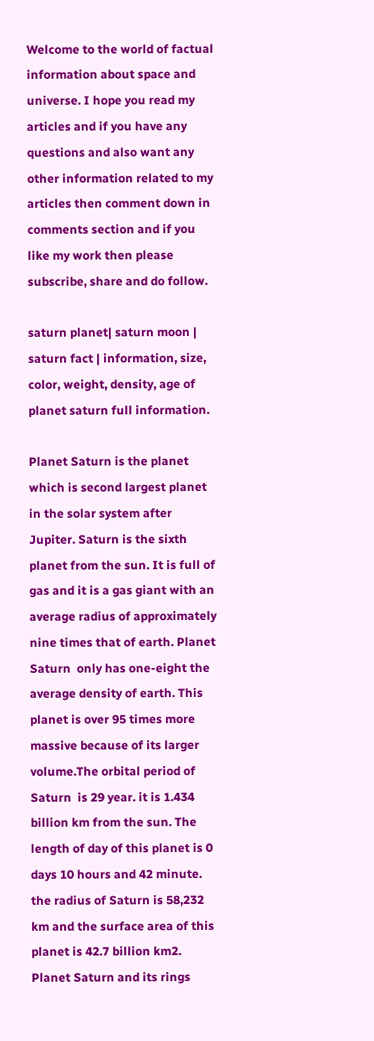Welcome to the world of factual information about space and universe. I hope you read my articles and if you have any questions and also want any other information related to my articles then comment down in comments section and if you like my work then please subscribe, share and do follow.

saturn planet| saturn moon | saturn fact | information, size, color, weight, density, age of planet saturn full information.

Planet Saturn is the planet which is second largest planet in the solar system after Jupiter. Saturn is the sixth planet from the sun. It is full of gas and it is a gas giant with an average radius of approximately nine times that of earth. Planet Saturn  only has one-eight the average density of earth. This planet is over 95 times more massive because of its larger volume.The orbital period of Saturn  is 29 year. it is 1.434 billion km from the sun. The length of day of this planet is 0 days 10 hours and 42 minute. the radius of Saturn is 58,232 km and the surface area of this planet is 42.7 billion km2.
Planet Saturn and its rings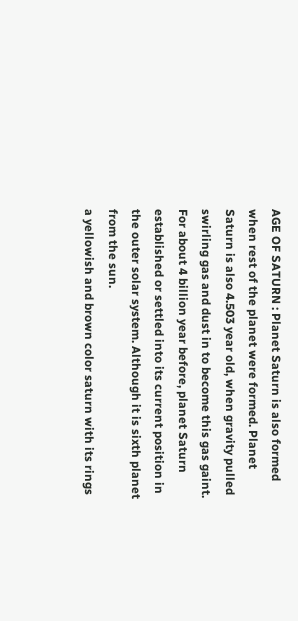AGE OF SATURN : Planet Saturn is also formed when rest of the planet were formed. Planet Saturn is also 4.503 year old, when gravity pulled swirling gas and dust in to become this gas gaint. For about 4 billion year before, planet Saturn established or settled into its current position in the outer solar system. Although it is sixth planet from the sun.
a yellowish and brown color saturn with its rings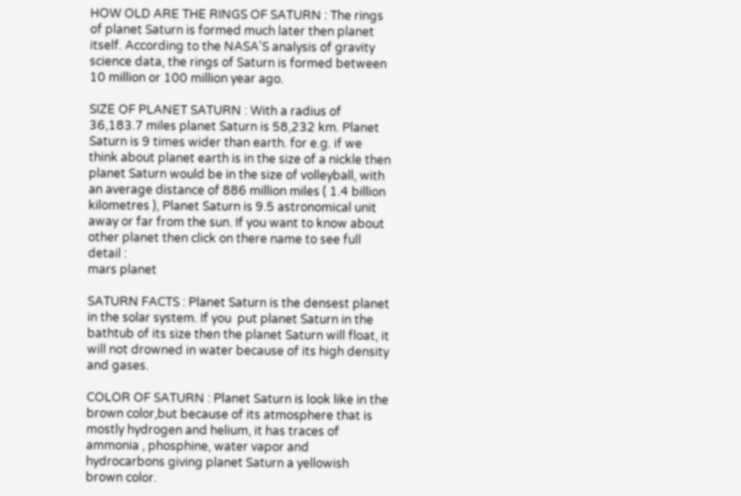HOW OLD ARE THE RINGS OF SATURN : The rings of planet Saturn is formed much later then planet itself. According to the NASA'S analysis of gravity science data, the rings of Saturn is formed between 10 million or 100 million year ago.

SIZE OF PLANET SATURN : With a radius of 36,183.7 miles planet Saturn is 58,232 km. Planet Saturn is 9 times wider than earth. for e.g. if we think about planet earth is in the size of a nickle then planet Saturn would be in the size of volleyball, with an average distance of 886 million miles ( 1.4 billion  kilometres ), Planet Saturn is 9.5 astronomical unit away or far from the sun. If you want to know about other planet then click on there name to see full detail :
mars planet

SATURN FACTS : Planet Saturn is the densest planet in the solar system. If you  put planet Saturn in the bathtub of its size then the planet Saturn will float, it will not drowned in water because of its high density and gases.

COLOR OF SATURN : Planet Saturn is look like in the brown color,but because of its atmosphere that is mostly hydrogen and helium, it has traces of ammonia , phosphine, water vapor and hydrocarbons giving planet Saturn a yellowish brown color.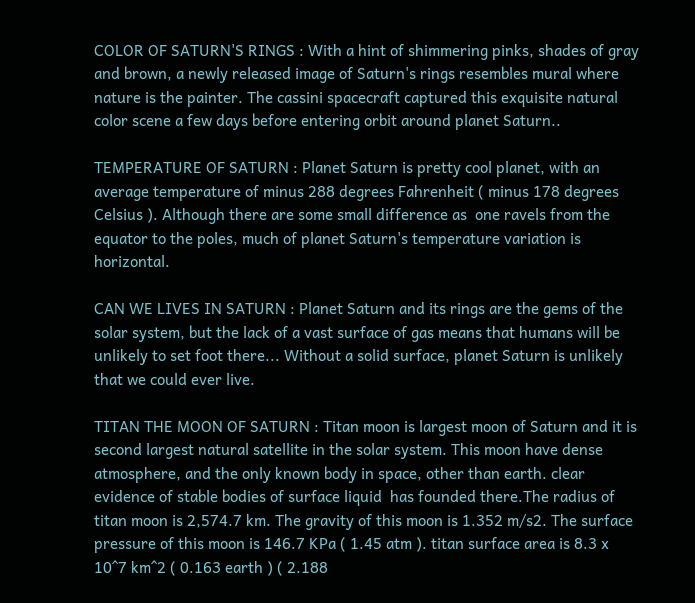COLOR OF SATURN'S RINGS : With a hint of shimmering pinks, shades of gray and brown, a newly released image of Saturn's rings resembles mural where nature is the painter. The cassini spacecraft captured this exquisite natural color scene a few days before entering orbit around planet Saturn..

TEMPERATURE OF SATURN : Planet Saturn is pretty cool planet, with an average temperature of minus 288 degrees Fahrenheit ( minus 178 degrees Celsius ). Although there are some small difference as  one ravels from the equator to the poles, much of planet Saturn's temperature variation is horizontal.

CAN WE LIVES IN SATURN : Planet Saturn and its rings are the gems of the solar system, but the lack of a vast surface of gas means that humans will be unlikely to set foot there... Without a solid surface, planet Saturn is unlikely that we could ever live.

TITAN THE MOON OF SATURN : Titan moon is largest moon of Saturn and it is second largest natural satellite in the solar system. This moon have dense atmosphere, and the only known body in space, other than earth. clear evidence of stable bodies of surface liquid  has founded there.The radius of  titan moon is 2,574.7 km. The gravity of this moon is 1.352 m/s2. The surface pressure of this moon is 146.7 KPa ( 1.45 atm ). titan surface area is 8.3 x 10^7 km^2 ( 0.163 earth ) ( 2.188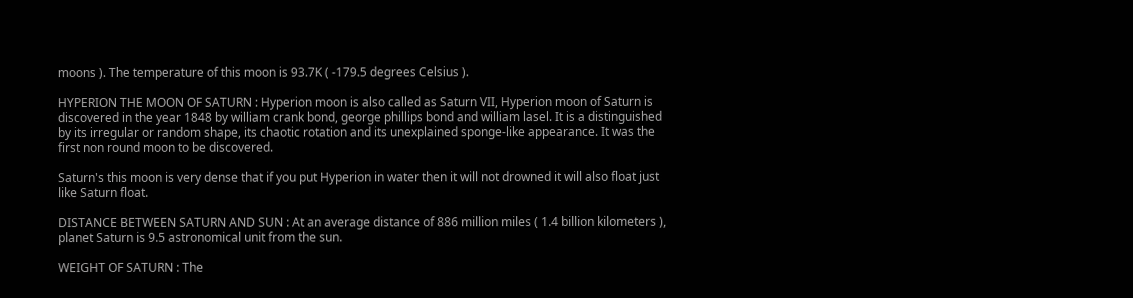moons ). The temperature of this moon is 93.7K ( -179.5 degrees Celsius ).

HYPERION THE MOON OF SATURN : Hyperion moon is also called as Saturn VII, Hyperion moon of Saturn is discovered in the year 1848 by william crank bond, george phillips bond and william lasel. It is a distinguished by its irregular or random shape, its chaotic rotation and its unexplained sponge-like appearance. It was the first non round moon to be discovered.

Saturn's this moon is very dense that if you put Hyperion in water then it will not drowned it will also float just like Saturn float.

DISTANCE BETWEEN SATURN AND SUN : At an average distance of 886 million miles ( 1.4 billion kilometers ), planet Saturn is 9.5 astronomical unit from the sun.

WEIGHT OF SATURN : The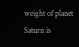weight of planet Saturn is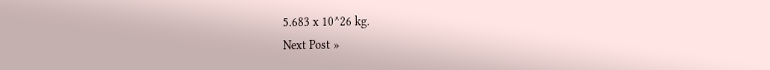5.683 x 10^26 kg.
Next Post »